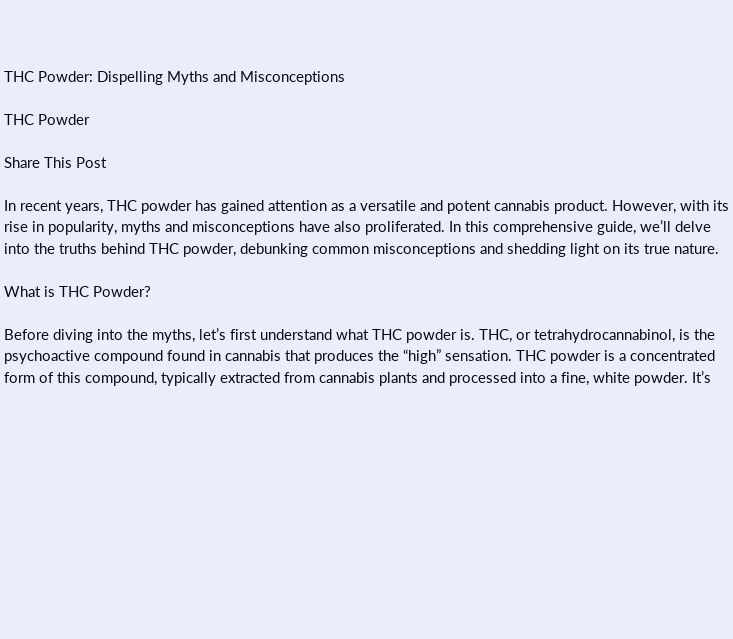THC Powder: Dispelling Myths and Misconceptions

THC Powder

Share This Post

In recent years, THC powder has gained attention as a versatile and potent cannabis product. However, with its rise in popularity, myths and misconceptions have also proliferated. In this comprehensive guide, we’ll delve into the truths behind THC powder, debunking common misconceptions and shedding light on its true nature.

What is THC Powder?

Before diving into the myths, let’s first understand what THC powder is. THC, or tetrahydrocannabinol, is the psychoactive compound found in cannabis that produces the “high” sensation. THC powder is a concentrated form of this compound, typically extracted from cannabis plants and processed into a fine, white powder. It’s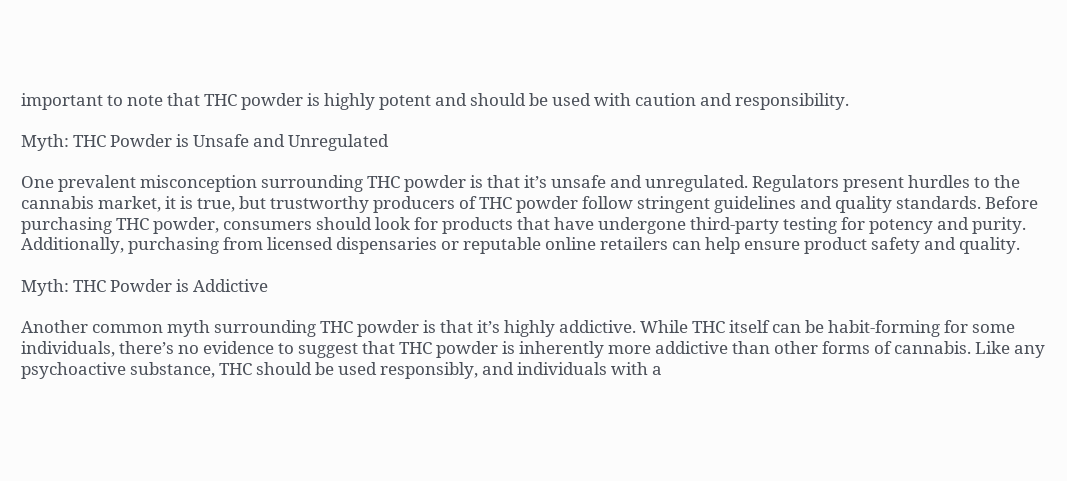important to note that THC powder is highly potent and should be used with caution and responsibility.

Myth: THC Powder is Unsafe and Unregulated

One prevalent misconception surrounding THC powder is that it’s unsafe and unregulated. Regulators present hurdles to the cannabis market, it is true, but trustworthy producers of THC powder follow stringent guidelines and quality standards. Before purchasing THC powder, consumers should look for products that have undergone third-party testing for potency and purity. Additionally, purchasing from licensed dispensaries or reputable online retailers can help ensure product safety and quality.

Myth: THC Powder is Addictive

Another common myth surrounding THC powder is that it’s highly addictive. While THC itself can be habit-forming for some individuals, there’s no evidence to suggest that THC powder is inherently more addictive than other forms of cannabis. Like any psychoactive substance, THC should be used responsibly, and individuals with a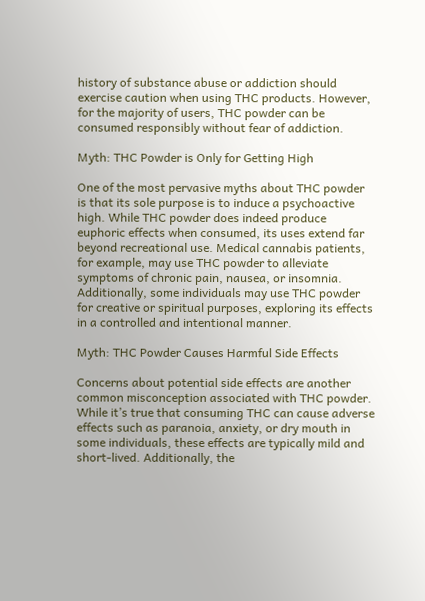history of substance abuse or addiction should exercise caution when using THC products. However, for the majority of users, THC powder can be consumed responsibly without fear of addiction.

Myth: THC Powder is Only for Getting High

One of the most pervasive myths about THC powder is that its sole purpose is to induce a psychoactive high. While THC powder does indeed produce euphoric effects when consumed, its uses extend far beyond recreational use. Medical cannabis patients, for example, may use THC powder to alleviate symptoms of chronic pain, nausea, or insomnia. Additionally, some individuals may use THC powder for creative or spiritual purposes, exploring its effects in a controlled and intentional manner.

Myth: THC Powder Causes Harmful Side Effects

Concerns about potential side effects are another common misconception associated with THC powder. While it’s true that consuming THC can cause adverse effects such as paranoia, anxiety, or dry mouth in some individuals, these effects are typically mild and short-lived. Additionally, the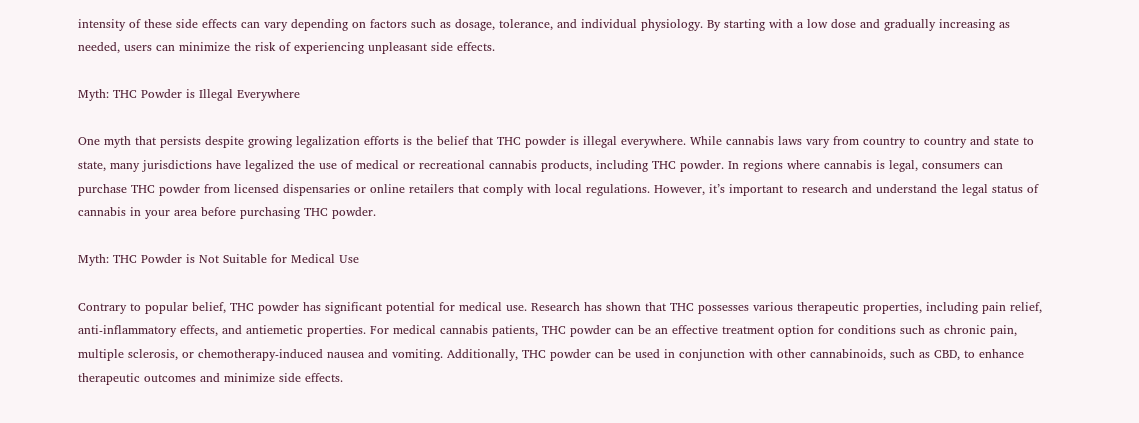intensity of these side effects can vary depending on factors such as dosage, tolerance, and individual physiology. By starting with a low dose and gradually increasing as needed, users can minimize the risk of experiencing unpleasant side effects.

Myth: THC Powder is Illegal Everywhere

One myth that persists despite growing legalization efforts is the belief that THC powder is illegal everywhere. While cannabis laws vary from country to country and state to state, many jurisdictions have legalized the use of medical or recreational cannabis products, including THC powder. In regions where cannabis is legal, consumers can purchase THC powder from licensed dispensaries or online retailers that comply with local regulations. However, it’s important to research and understand the legal status of cannabis in your area before purchasing THC powder.

Myth: THC Powder is Not Suitable for Medical Use

Contrary to popular belief, THC powder has significant potential for medical use. Research has shown that THC possesses various therapeutic properties, including pain relief, anti-inflammatory effects, and antiemetic properties. For medical cannabis patients, THC powder can be an effective treatment option for conditions such as chronic pain, multiple sclerosis, or chemotherapy-induced nausea and vomiting. Additionally, THC powder can be used in conjunction with other cannabinoids, such as CBD, to enhance therapeutic outcomes and minimize side effects.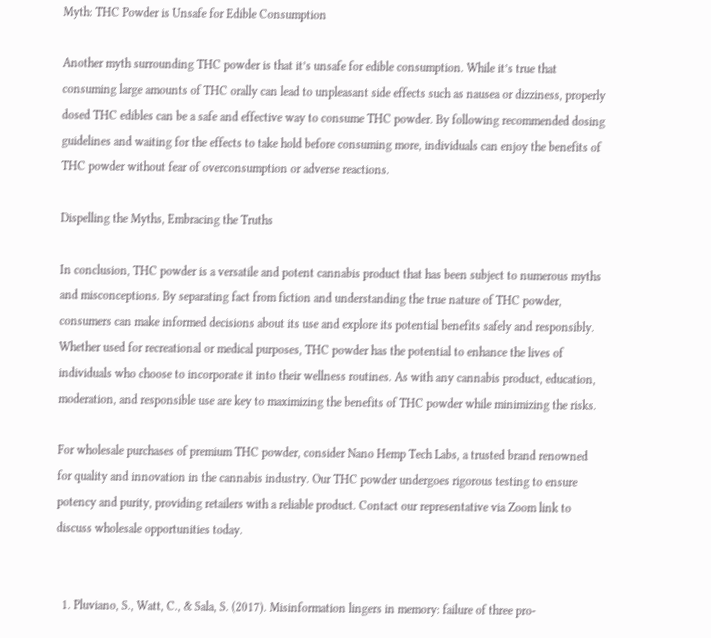Myth: THC Powder is Unsafe for Edible Consumption

Another myth surrounding THC powder is that it’s unsafe for edible consumption. While it’s true that consuming large amounts of THC orally can lead to unpleasant side effects such as nausea or dizziness, properly dosed THC edibles can be a safe and effective way to consume THC powder. By following recommended dosing guidelines and waiting for the effects to take hold before consuming more, individuals can enjoy the benefits of THC powder without fear of overconsumption or adverse reactions.

Dispelling the Myths, Embracing the Truths

In conclusion, THC powder is a versatile and potent cannabis product that has been subject to numerous myths and misconceptions. By separating fact from fiction and understanding the true nature of THC powder, consumers can make informed decisions about its use and explore its potential benefits safely and responsibly. Whether used for recreational or medical purposes, THC powder has the potential to enhance the lives of individuals who choose to incorporate it into their wellness routines. As with any cannabis product, education, moderation, and responsible use are key to maximizing the benefits of THC powder while minimizing the risks.

For wholesale purchases of premium THC powder, consider Nano Hemp Tech Labs, a trusted brand renowned for quality and innovation in the cannabis industry. Our THC powder undergoes rigorous testing to ensure potency and purity, providing retailers with a reliable product. Contact our representative via Zoom link to discuss wholesale opportunities today.


  1. Pluviano, S., Watt, C., & Sala, S. (2017). Misinformation lingers in memory: failure of three pro-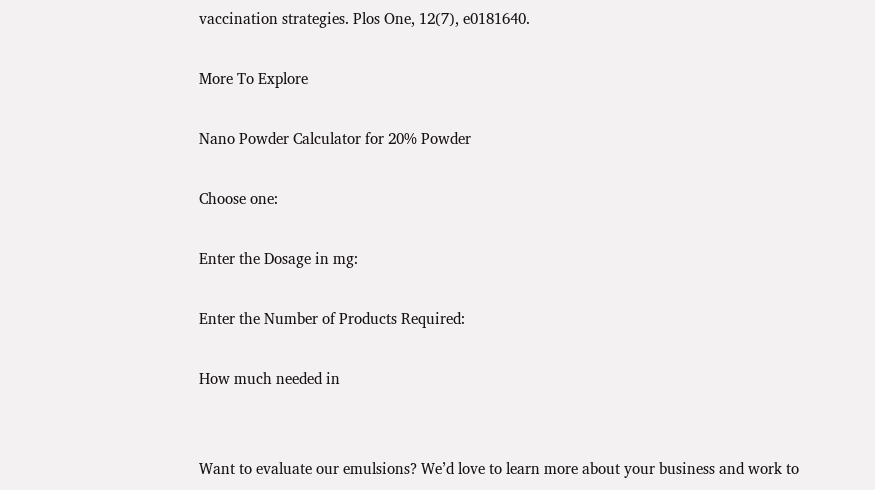vaccination strategies. Plos One, 12(7), e0181640.

More To Explore

Nano Powder Calculator for 20% Powder

Choose one:

Enter the Dosage in mg:

Enter the Number of Products Required:

How much needed in


Want to evaluate our emulsions? We’d love to learn more about your business and work to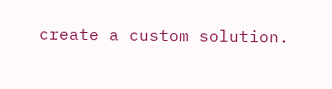create a custom solution.